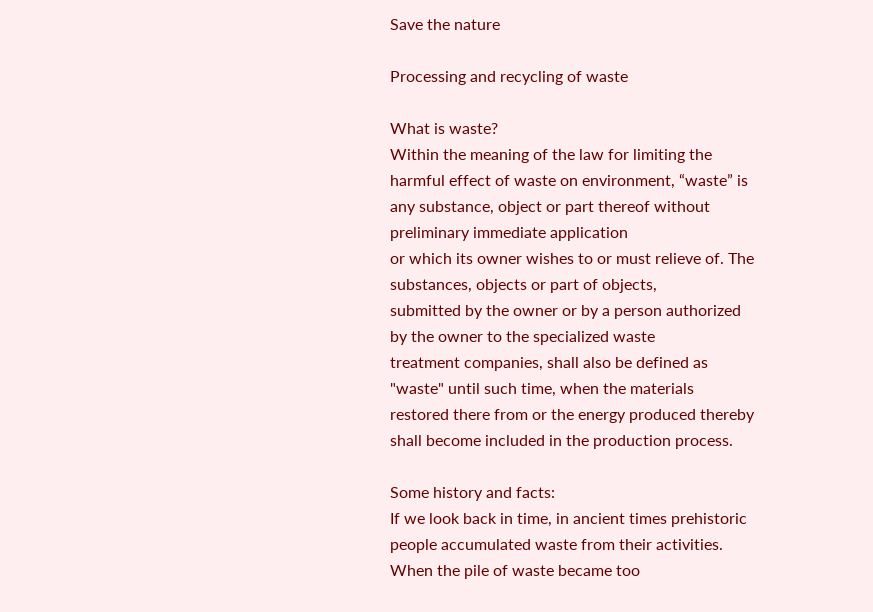Save the nature

Processing and recycling of waste

What is waste?
Within the meaning of the law for limiting the harmful effect of waste on environment, “waste” is any substance, object or part thereof without preliminary immediate application
or which its owner wishes to or must relieve of. The substances, objects or part of objects,
submitted by the owner or by a person authorized by the owner to the specialized waste
treatment companies, shall also be defined as "waste" until such time, when the materials
restored there from or the energy produced thereby shall become included in the production process.

Some history and facts:
If we look back in time, in ancient times prehistoric people accumulated waste from their activities. When the pile of waste became too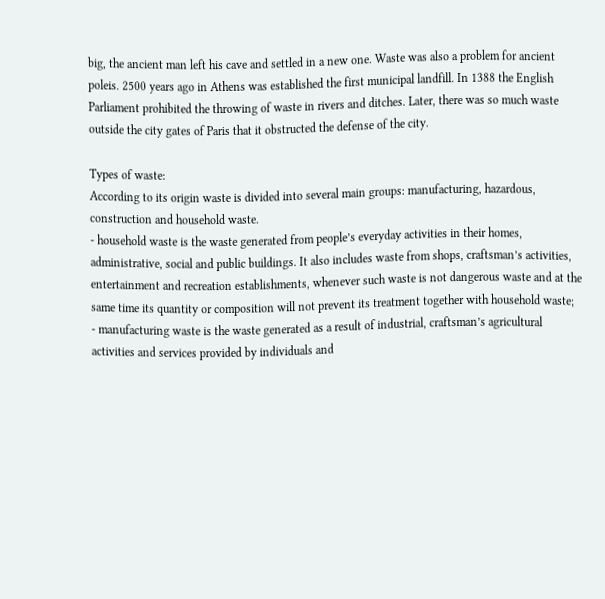big, the ancient man left his cave and settled in a new one. Waste was also a problem for ancient poleis. 2500 years ago in Athens was established the first municipal landfill. In 1388 the English Parliament prohibited the throwing of waste in rivers and ditches. Later, there was so much waste outside the city gates of Paris that it obstructed the defense of the city.

Types of waste:
According to its origin waste is divided into several main groups: manufacturing, hazardous, construction and household waste.
- household waste is the waste generated from people’s everyday activities in their homes, administrative, social and public buildings. It also includes waste from shops, craftsman’s activities, entertainment and recreation establishments, whenever such waste is not dangerous waste and at the same time its quantity or composition will not prevent its treatment together with household waste;
- manufacturing waste is the waste generated as a result of industrial, craftsman’s agricultural activities and services provided by individuals and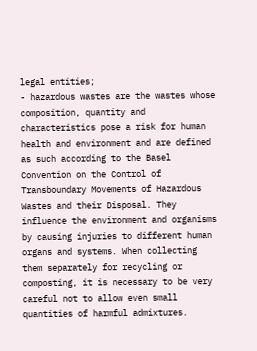legal entities;
- hazardous wastes are the wastes whose composition, quantity and characteristics pose a risk for human health and environment and are defined as such according to the Basel Convention on the Control of Transboundary Movements of Hazardous Wastes and their Disposal. They influence the environment and organisms by causing injuries to different human organs and systems. When collecting them separately for recycling or composting, it is necessary to be very careful not to allow even small quantities of harmful admixtures.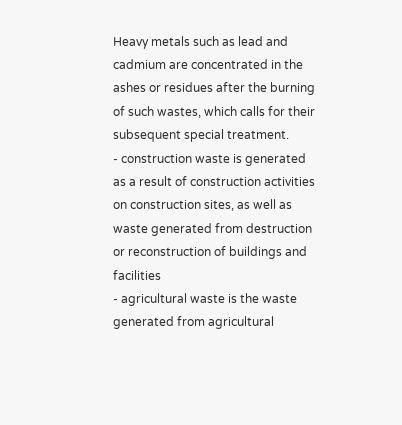Heavy metals such as lead and cadmium are concentrated in the ashes or residues after the burning of such wastes, which calls for their subsequent special treatment.
- construction waste is generated as a result of construction activities on construction sites, as well as waste generated from destruction or reconstruction of buildings and facilities
- agricultural waste is the waste generated from agricultural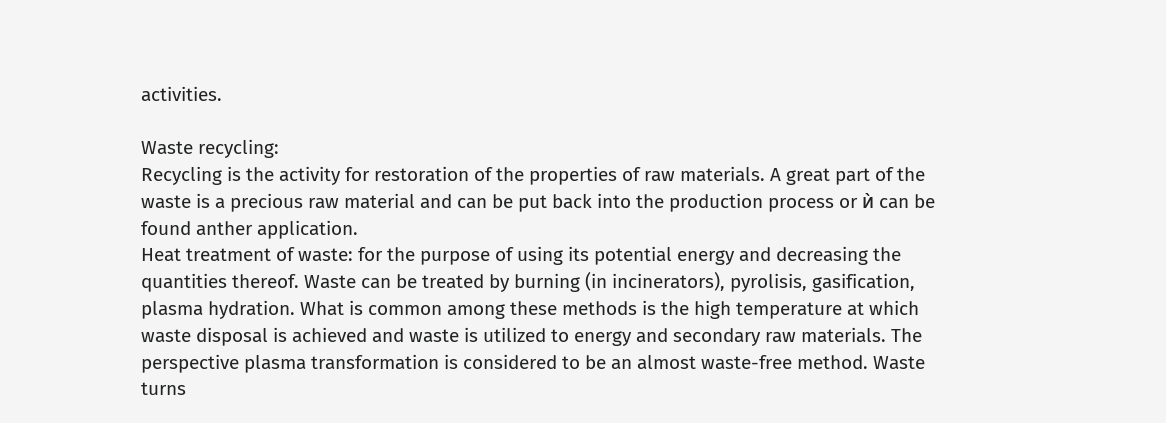activities.

Waste recycling:
Recycling is the activity for restoration of the properties of raw materials. A great part of the waste is a precious raw material and can be put back into the production process or ѝ can be found anther application.
Heat treatment of waste: for the purpose of using its potential energy and decreasing the quantities thereof. Waste can be treated by burning (in incinerators), pyrolisis, gasification, plasma hydration. What is common among these methods is the high temperature at which waste disposal is achieved and waste is utilized to energy and secondary raw materials. The perspective plasma transformation is considered to be an almost waste-free method. Waste turns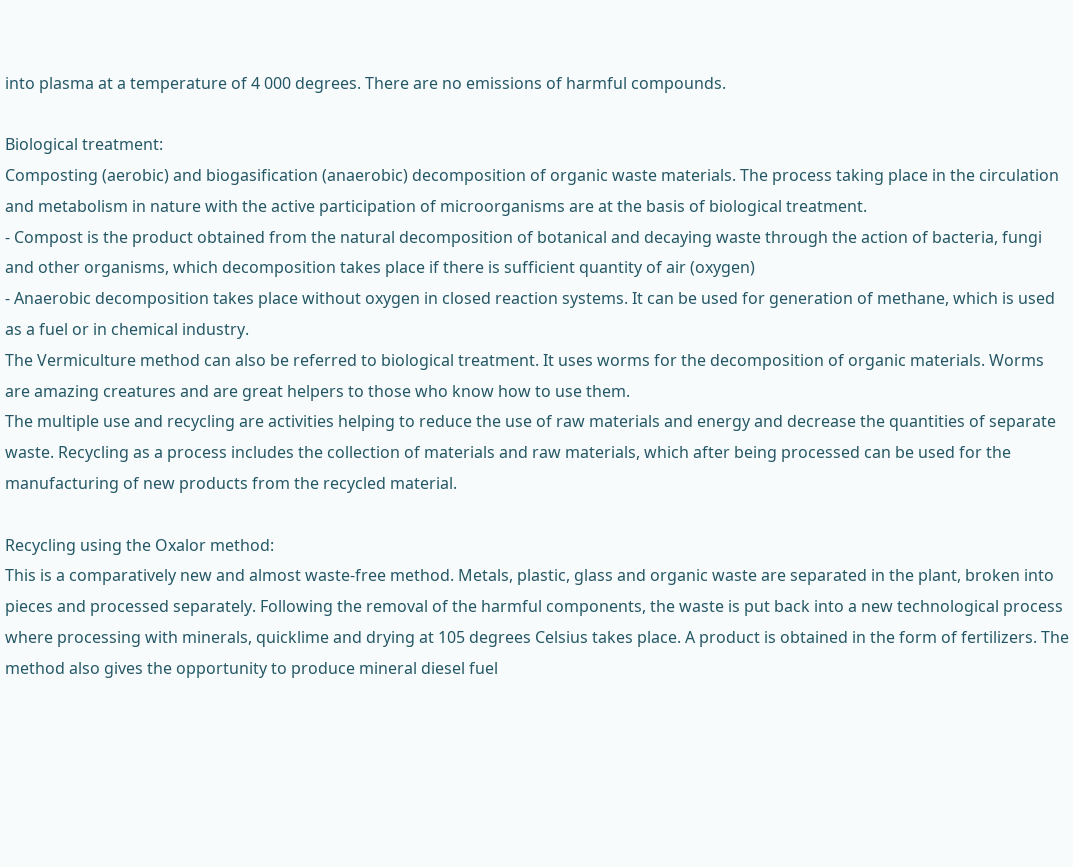into plasma at a temperature of 4 000 degrees. There are no emissions of harmful compounds.

Biological treatment:
Composting (aerobic) and biogasification (anaerobic) decomposition of organic waste materials. The process taking place in the circulation and metabolism in nature with the active participation of microorganisms are at the basis of biological treatment.
- Compost is the product obtained from the natural decomposition of botanical and decaying waste through the action of bacteria, fungi and other organisms, which decomposition takes place if there is sufficient quantity of air (oxygen)
- Anaerobic decomposition takes place without oxygen in closed reaction systems. It can be used for generation of methane, which is used as a fuel or in chemical industry.
The Vermiculture method can also be referred to biological treatment. It uses worms for the decomposition of organic materials. Worms are amazing creatures and are great helpers to those who know how to use them.
The multiple use and recycling are activities helping to reduce the use of raw materials and energy and decrease the quantities of separate waste. Recycling as a process includes the collection of materials and raw materials, which after being processed can be used for the manufacturing of new products from the recycled material.

Recycling using the Oxalor method:
This is a comparatively new and almost waste-free method. Metals, plastic, glass and organic waste are separated in the plant, broken into pieces and processed separately. Following the removal of the harmful components, the waste is put back into a new technological process where processing with minerals, quicklime and drying at 105 degrees Celsius takes place. A product is obtained in the form of fertilizers. The method also gives the opportunity to produce mineral diesel fuel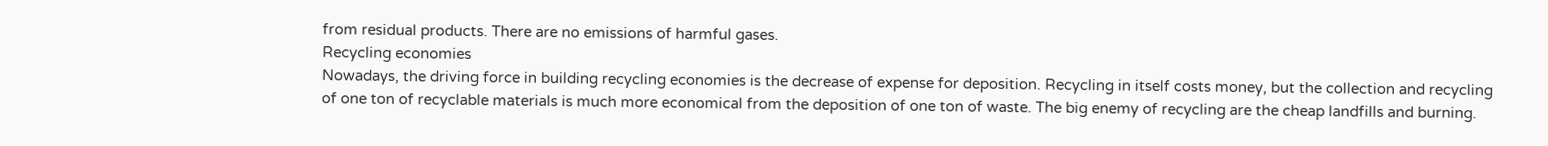from residual products. There are no emissions of harmful gases.
Recycling economies
Nowadays, the driving force in building recycling economies is the decrease of expense for deposition. Recycling in itself costs money, but the collection and recycling of one ton of recyclable materials is much more economical from the deposition of one ton of waste. The big enemy of recycling are the cheap landfills and burning.